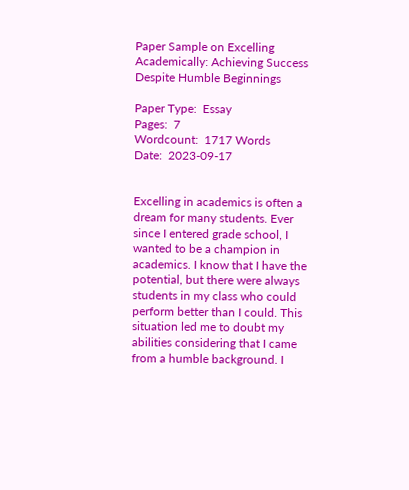Paper Sample on Excelling Academically: Achieving Success Despite Humble Beginnings

Paper Type:  Essay
Pages:  7
Wordcount:  1717 Words
Date:  2023-09-17


Excelling in academics is often a dream for many students. Ever since I entered grade school, I wanted to be a champion in academics. I know that I have the potential, but there were always students in my class who could perform better than I could. This situation led me to doubt my abilities considering that I came from a humble background. I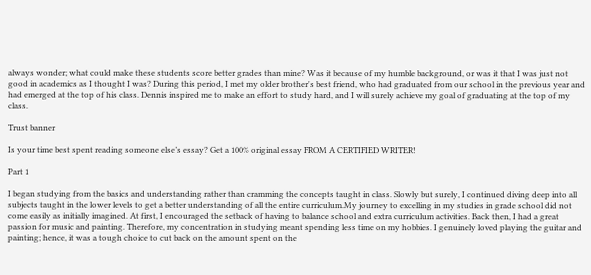always wonder; what could make these students score better grades than mine? Was it because of my humble background, or was it that I was just not good in academics as I thought I was? During this period, I met my older brother's best friend, who had graduated from our school in the previous year and had emerged at the top of his class. Dennis inspired me to make an effort to study hard, and I will surely achieve my goal of graduating at the top of my class.

Trust banner

Is your time best spent reading someone else’s essay? Get a 100% original essay FROM A CERTIFIED WRITER!

Part 1

I began studying from the basics and understanding rather than cramming the concepts taught in class. Slowly but surely, I continued diving deep into all subjects taught in the lower levels to get a better understanding of all the entire curriculum.My journey to excelling in my studies in grade school did not come easily as initially imagined. At first, I encouraged the setback of having to balance school and extra curriculum activities. Back then, I had a great passion for music and painting. Therefore, my concentration in studying meant spending less time on my hobbies. I genuinely loved playing the guitar and painting; hence, it was a tough choice to cut back on the amount spent on the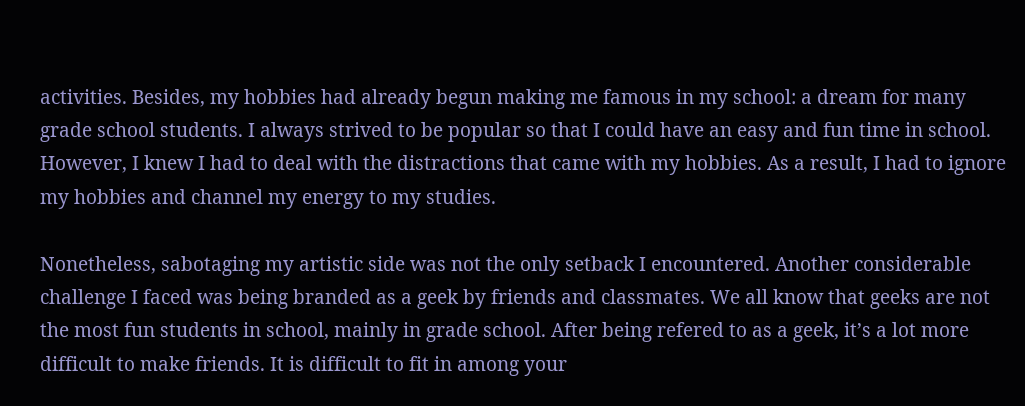activities. Besides, my hobbies had already begun making me famous in my school: a dream for many grade school students. I always strived to be popular so that I could have an easy and fun time in school. However, I knew I had to deal with the distractions that came with my hobbies. As a result, I had to ignore my hobbies and channel my energy to my studies.

Nonetheless, sabotaging my artistic side was not the only setback I encountered. Another considerable challenge I faced was being branded as a geek by friends and classmates. We all know that geeks are not the most fun students in school, mainly in grade school. After being refered to as a geek, it’s a lot more difficult to make friends. It is difficult to fit in among your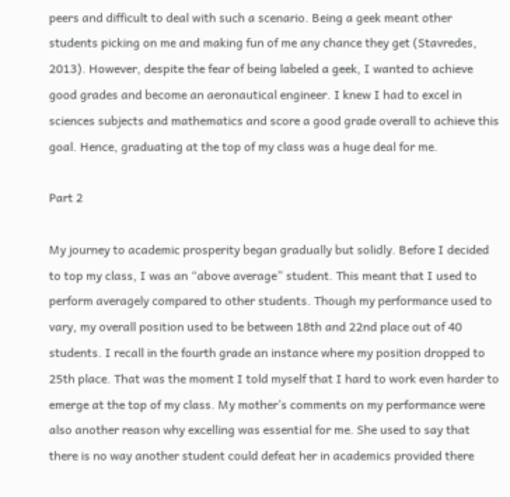peers and difficult to deal with such a scenario. Being a geek meant other students picking on me and making fun of me any chance they get (Stavredes, 2013). However, despite the fear of being labeled a geek, I wanted to achieve good grades and become an aeronautical engineer. I knew I had to excel in sciences subjects and mathematics and score a good grade overall to achieve this goal. Hence, graduating at the top of my class was a huge deal for me.

Part 2

My journey to academic prosperity began gradually but solidly. Before I decided to top my class, I was an “above average” student. This meant that I used to perform averagely compared to other students. Though my performance used to vary, my overall position used to be between 18th and 22nd place out of 40 students. I recall in the fourth grade an instance where my position dropped to 25th place. That was the moment I told myself that I hard to work even harder to emerge at the top of my class. My mother’s comments on my performance were also another reason why excelling was essential for me. She used to say that there is no way another student could defeat her in academics provided there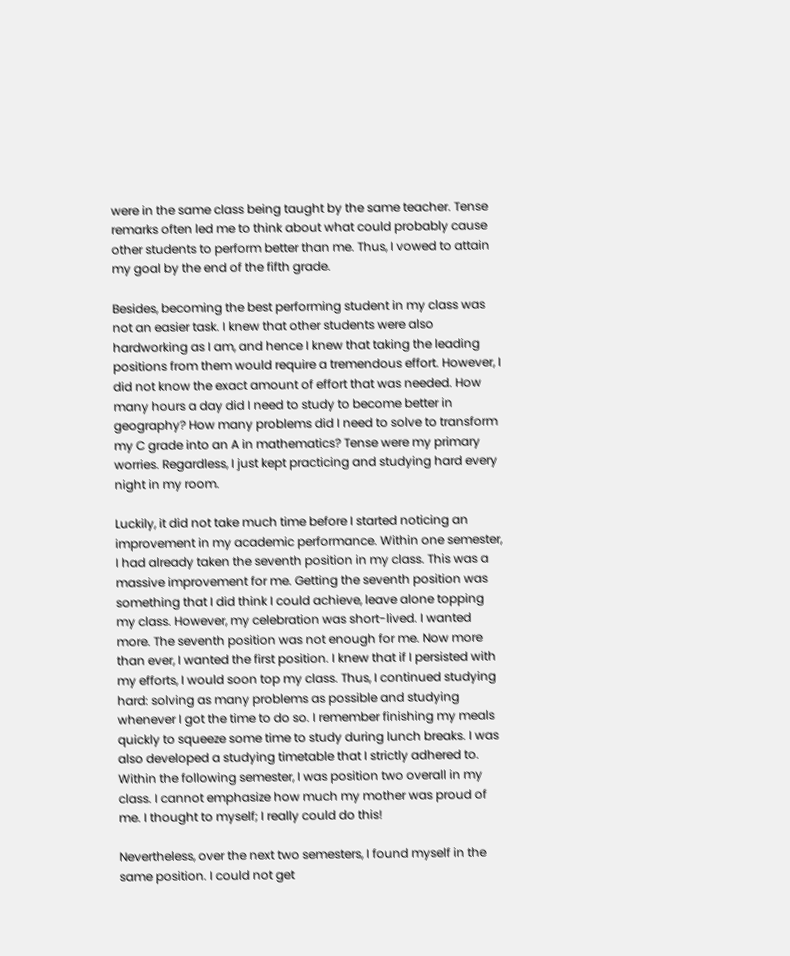were in the same class being taught by the same teacher. Tense remarks often led me to think about what could probably cause other students to perform better than me. Thus, I vowed to attain my goal by the end of the fifth grade.

Besides, becoming the best performing student in my class was not an easier task. I knew that other students were also hardworking as I am, and hence I knew that taking the leading positions from them would require a tremendous effort. However, I did not know the exact amount of effort that was needed. How many hours a day did I need to study to become better in geography? How many problems did I need to solve to transform my C grade into an A in mathematics? Tense were my primary worries. Regardless, I just kept practicing and studying hard every night in my room.

Luckily, it did not take much time before I started noticing an improvement in my academic performance. Within one semester, I had already taken the seventh position in my class. This was a massive improvement for me. Getting the seventh position was something that I did think I could achieve, leave alone topping my class. However, my celebration was short-lived. I wanted more. The seventh position was not enough for me. Now more than ever, I wanted the first position. I knew that if I persisted with my efforts, I would soon top my class. Thus, I continued studying hard: solving as many problems as possible and studying whenever I got the time to do so. I remember finishing my meals quickly to squeeze some time to study during lunch breaks. I was also developed a studying timetable that I strictly adhered to. Within the following semester, I was position two overall in my class. I cannot emphasize how much my mother was proud of me. I thought to myself; I really could do this!

Nevertheless, over the next two semesters, I found myself in the same position. I could not get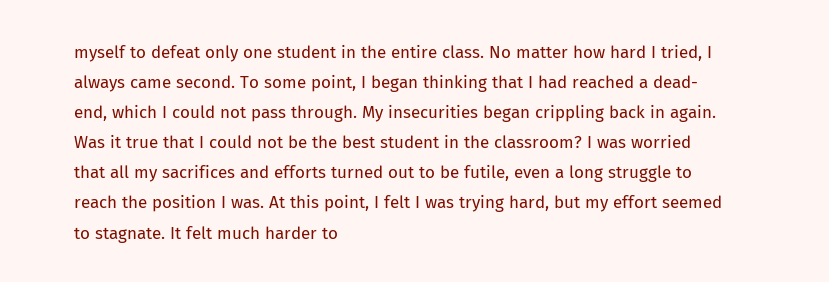myself to defeat only one student in the entire class. No matter how hard I tried, I always came second. To some point, I began thinking that I had reached a dead-end, which I could not pass through. My insecurities began crippling back in again. Was it true that I could not be the best student in the classroom? I was worried that all my sacrifices and efforts turned out to be futile, even a long struggle to reach the position I was. At this point, I felt I was trying hard, but my effort seemed to stagnate. It felt much harder to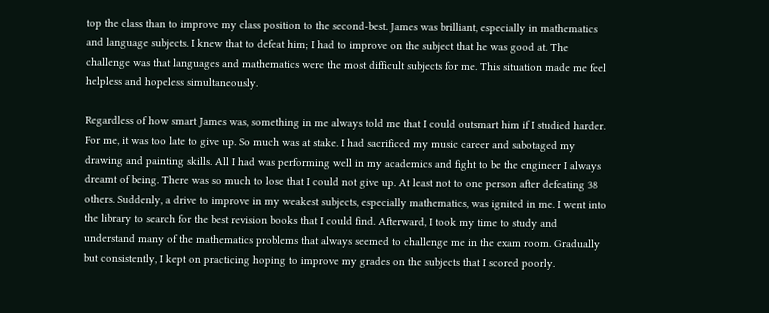top the class than to improve my class position to the second-best. James was brilliant, especially in mathematics and language subjects. I knew that to defeat him; I had to improve on the subject that he was good at. The challenge was that languages and mathematics were the most difficult subjects for me. This situation made me feel helpless and hopeless simultaneously.

Regardless of how smart James was, something in me always told me that I could outsmart him if I studied harder. For me, it was too late to give up. So much was at stake. I had sacrificed my music career and sabotaged my drawing and painting skills. All I had was performing well in my academics and fight to be the engineer I always dreamt of being. There was so much to lose that I could not give up. At least not to one person after defeating 38 others. Suddenly, a drive to improve in my weakest subjects, especially mathematics, was ignited in me. I went into the library to search for the best revision books that I could find. Afterward, I took my time to study and understand many of the mathematics problems that always seemed to challenge me in the exam room. Gradually but consistently, I kept on practicing hoping to improve my grades on the subjects that I scored poorly.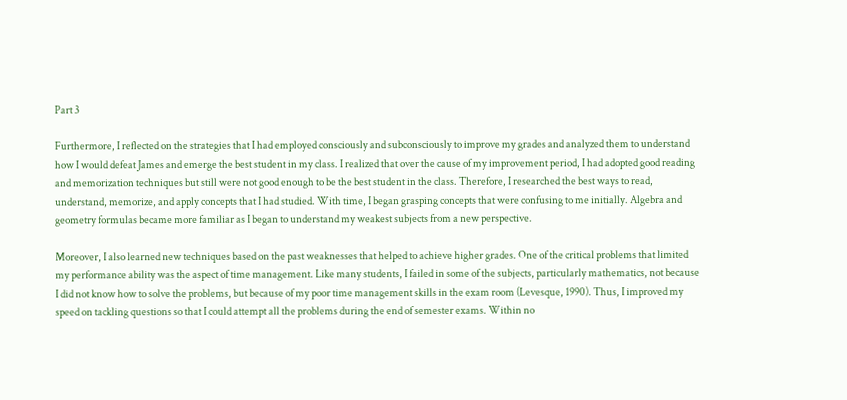Part 3

Furthermore, I reflected on the strategies that I had employed consciously and subconsciously to improve my grades and analyzed them to understand how I would defeat James and emerge the best student in my class. I realized that over the cause of my improvement period, I had adopted good reading and memorization techniques but still were not good enough to be the best student in the class. Therefore, I researched the best ways to read, understand, memorize, and apply concepts that I had studied. With time, I began grasping concepts that were confusing to me initially. Algebra and geometry formulas became more familiar as I began to understand my weakest subjects from a new perspective.

Moreover, I also learned new techniques based on the past weaknesses that helped to achieve higher grades. One of the critical problems that limited my performance ability was the aspect of time management. Like many students, I failed in some of the subjects, particularly mathematics, not because I did not know how to solve the problems, but because of my poor time management skills in the exam room (Levesque, 1990). Thus, I improved my speed on tackling questions so that I could attempt all the problems during the end of semester exams. Within no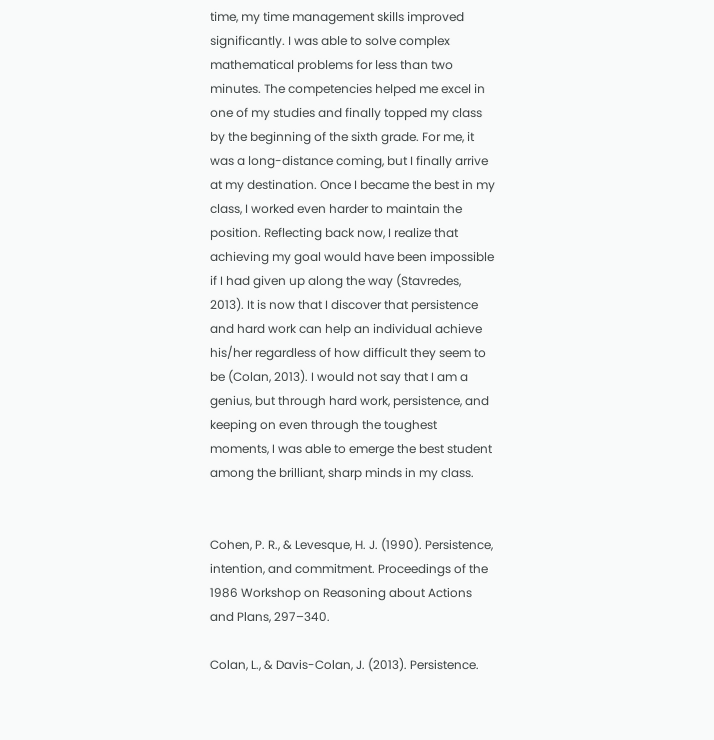time, my time management skills improved significantly. I was able to solve complex mathematical problems for less than two minutes. The competencies helped me excel in one of my studies and finally topped my class by the beginning of the sixth grade. For me, it was a long-distance coming, but I finally arrive at my destination. Once I became the best in my class, I worked even harder to maintain the position. Reflecting back now, I realize that achieving my goal would have been impossible if I had given up along the way (Stavredes, 2013). It is now that I discover that persistence and hard work can help an individual achieve his/her regardless of how difficult they seem to be (Colan, 2013). I would not say that I am a genius, but through hard work, persistence, and keeping on even through the toughest moments, I was able to emerge the best student among the brilliant, sharp minds in my class.


Cohen, P. R., & Levesque, H. J. (1990). Persistence, intention, and commitment. Proceedings of the 1986 Workshop on Reasoning about Actions and Plans, 297–340.

Colan, L., & Davis-Colan, J. (2013). Persistence.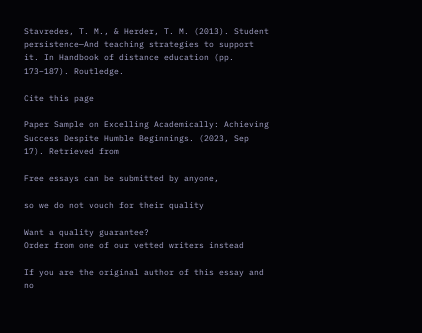Stavredes, T. M., & Herder, T. M. (2013). Student persistence—And teaching strategies to support it. In Handbook of distance education (pp. 173–187). Routledge.

Cite this page

Paper Sample on Excelling Academically: Achieving Success Despite Humble Beginnings. (2023, Sep 17). Retrieved from

Free essays can be submitted by anyone,

so we do not vouch for their quality

Want a quality guarantee?
Order from one of our vetted writers instead

If you are the original author of this essay and no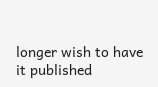longer wish to have it published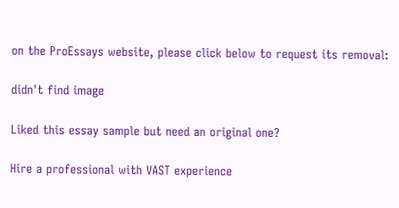on the ProEssays website, please click below to request its removal:

didn't find image

Liked this essay sample but need an original one?

Hire a professional with VAST experience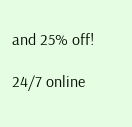and 25% off!

24/7 online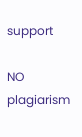support

NO plagiarism